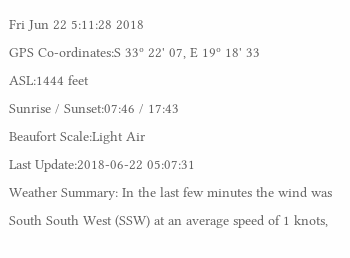Fri Jun 22 5:11:28 2018
GPS Co-ordinates:S 33º 22' 07, E 19º 18' 33
ASL:1444 feet
Sunrise / Sunset:07:46 / 17:43
Beaufort Scale:Light Air
Last Update:2018-06-22 05:07:31
Weather Summary: In the last few minutes the wind was South South West (SSW) at an average speed of 1 knots,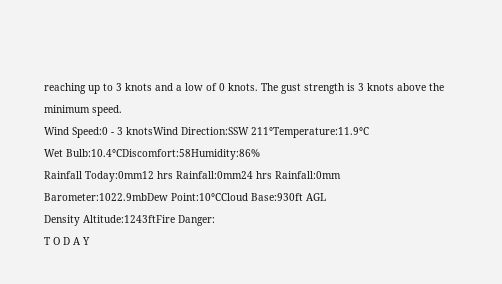reaching up to 3 knots and a low of 0 knots. The gust strength is 3 knots above the minimum speed.
Wind Speed:0 - 3 knotsWind Direction:SSW 211°Temperature:11.9°C
Wet Bulb:10.4°CDiscomfort:58Humidity:86%
Rainfall Today:0mm12 hrs Rainfall:0mm24 hrs Rainfall:0mm
Barometer:1022.9mbDew Point:10°CCloud Base:930ft AGL
Density Altitude:1243ftFire Danger:
T O D A Y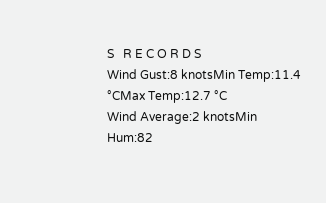S   R E C O R D S
Wind Gust:8 knotsMin Temp:11.4 °CMax Temp:12.7 °C
Wind Average:2 knotsMin Hum:82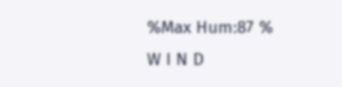%Max Hum:87 %
W I N D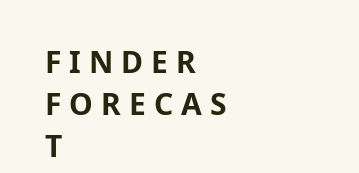F I N D E R   F O R E C A S T